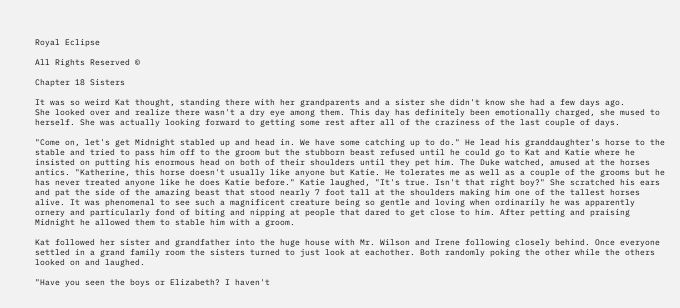Royal Eclipse

All Rights Reserved ©

Chapter 18 Sisters

It was so weird Kat thought, standing there with her grandparents and a sister she didn't know she had a few days ago.
She looked over and realize there wasn't a dry eye among them. This day has definitely been emotionally charged, she mused to herself. She was actually looking forward to getting some rest after all of the craziness of the last couple of days.

"Come on, let's get Midnight stabled up and head in. We have some catching up to do." He lead his granddaughter's horse to the stable and tried to pass him off to the groom but the stubborn beast refused until he could go to Kat and Katie where he insisted on putting his enormous head on both of their shoulders until they pet him. The Duke watched, amused at the horses antics. "Katherine, this horse doesn't usually like anyone but Katie. He tolerates me as well as a couple of the grooms but he has never treated anyone like he does Katie before." Katie laughed, "It's true. Isn't that right boy?" She scratched his ears and pat the side of the amazing beast that stood nearly 7 foot tall at the shoulders making him one of the tallest horses alive. It was phenomenal to see such a magnificent creature being so gentle and loving when ordinarily he was apparently ornery and particularly fond of biting and nipping at people that dared to get close to him. After petting and praising Midnight he allowed them to stable him with a groom.

Kat followed her sister and grandfather into the huge house with Mr. Wilson and Irene following closely behind. Once everyone settled in a grand family room the sisters turned to just look at eachother. Both randomly poking the other while the others looked on and laughed.

"Have you seen the boys or Elizabeth? I haven't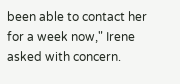been able to contact her for a week now," Irene asked with concern.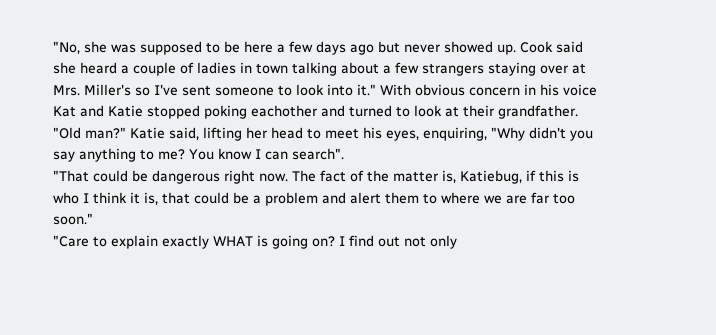"No, she was supposed to be here a few days ago but never showed up. Cook said she heard a couple of ladies in town talking about a few strangers staying over at Mrs. Miller's so I've sent someone to look into it." With obvious concern in his voice Kat and Katie stopped poking eachother and turned to look at their grandfather.
"Old man?" Katie said, lifting her head to meet his eyes, enquiring, "Why didn't you say anything to me? You know I can search".
"That could be dangerous right now. The fact of the matter is, Katiebug, if this is who I think it is, that could be a problem and alert them to where we are far too soon."
"Care to explain exactly WHAT is going on? I find out not only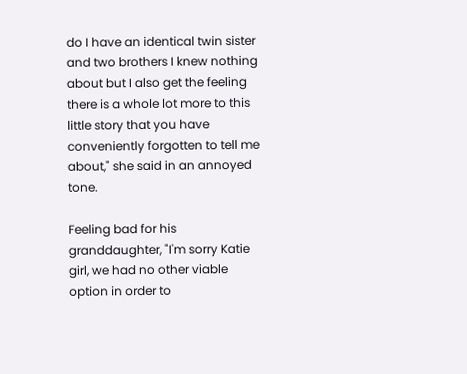do I have an identical twin sister and two brothers I knew nothing about but I also get the feeling there is a whole lot more to this little story that you have conveniently forgotten to tell me about," she said in an annoyed tone.

Feeling bad for his granddaughter, "I'm sorry Katie girl, we had no other viable option in order to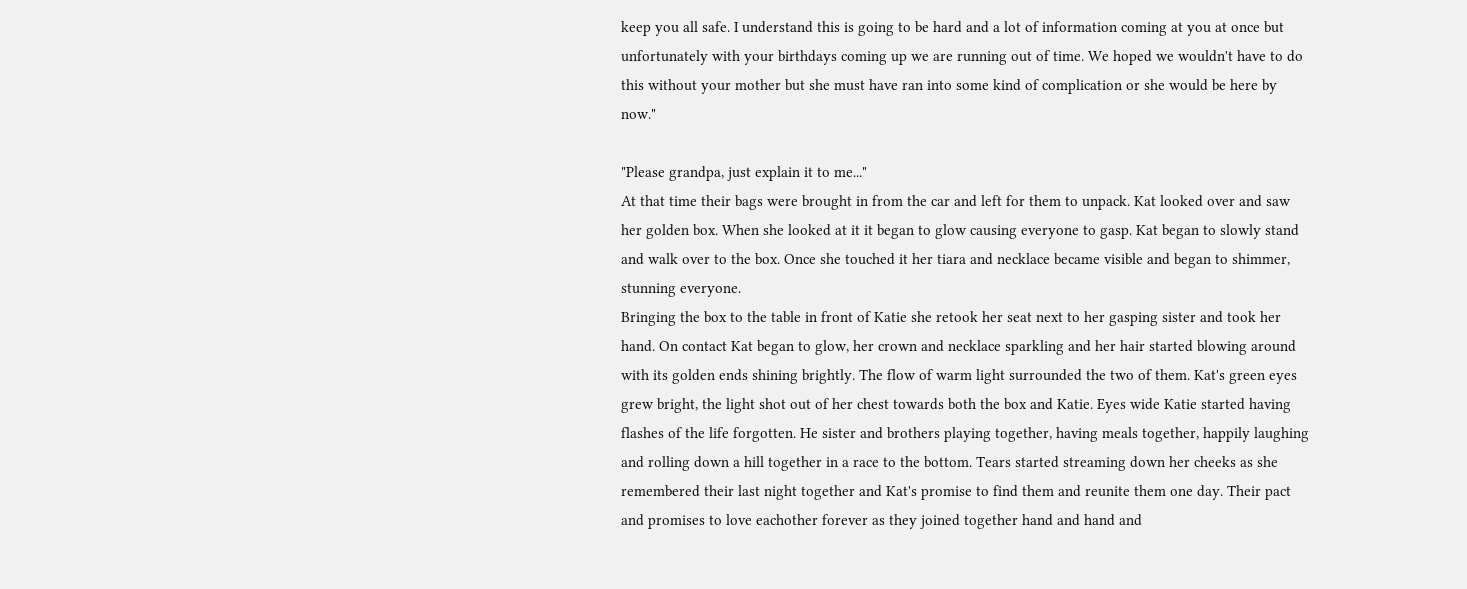keep you all safe. I understand this is going to be hard and a lot of information coming at you at once but unfortunately with your birthdays coming up we are running out of time. We hoped we wouldn't have to do this without your mother but she must have ran into some kind of complication or she would be here by now."

"Please grandpa, just explain it to me..."
At that time their bags were brought in from the car and left for them to unpack. Kat looked over and saw her golden box. When she looked at it it began to glow causing everyone to gasp. Kat began to slowly stand and walk over to the box. Once she touched it her tiara and necklace became visible and began to shimmer, stunning everyone.
Bringing the box to the table in front of Katie she retook her seat next to her gasping sister and took her hand. On contact Kat began to glow, her crown and necklace sparkling and her hair started blowing around with its golden ends shining brightly. The flow of warm light surrounded the two of them. Kat's green eyes grew bright, the light shot out of her chest towards both the box and Katie. Eyes wide Katie started having flashes of the life forgotten. He sister and brothers playing together, having meals together, happily laughing and rolling down a hill together in a race to the bottom. Tears started streaming down her cheeks as she remembered their last night together and Kat's promise to find them and reunite them one day. Their pact and promises to love eachother forever as they joined together hand and hand and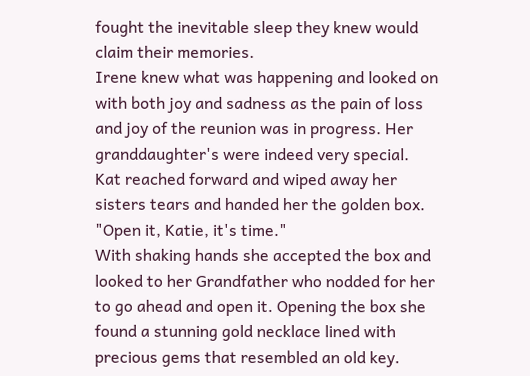fought the inevitable sleep they knew would claim their memories.
Irene knew what was happening and looked on with both joy and sadness as the pain of loss and joy of the reunion was in progress. Her granddaughter's were indeed very special.
Kat reached forward and wiped away her sisters tears and handed her the golden box. "Open it, Katie, it's time."
With shaking hands she accepted the box and looked to her Grandfather who nodded for her to go ahead and open it. Opening the box she found a stunning gold necklace lined with precious gems that resembled an old key.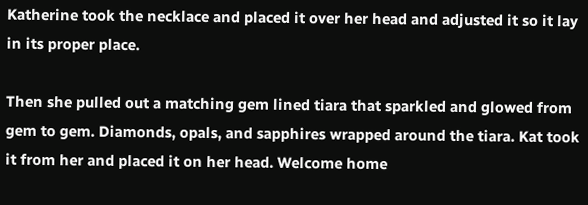Katherine took the necklace and placed it over her head and adjusted it so it lay in its proper place.

Then she pulled out a matching gem lined tiara that sparkled and glowed from gem to gem. Diamonds, opals, and sapphires wrapped around the tiara. Kat took it from her and placed it on her head. Welcome home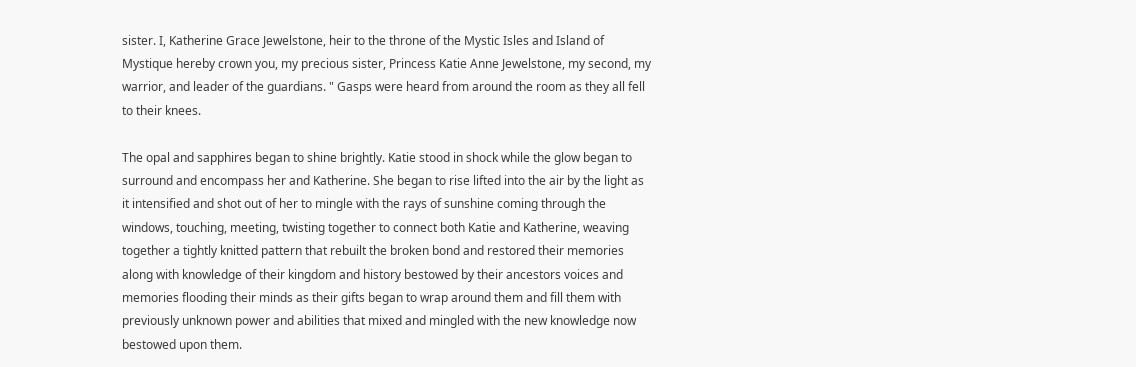sister. I, Katherine Grace Jewelstone, heir to the throne of the Mystic Isles and Island of Mystique hereby crown you, my precious sister, Princess Katie Anne Jewelstone, my second, my warrior, and leader of the guardians. " Gasps were heard from around the room as they all fell to their knees.

The opal and sapphires began to shine brightly. Katie stood in shock while the glow began to surround and encompass her and Katherine. She began to rise lifted into the air by the light as it intensified and shot out of her to mingle with the rays of sunshine coming through the windows, touching, meeting, twisting together to connect both Katie and Katherine, weaving together a tightly knitted pattern that rebuilt the broken bond and restored their memories along with knowledge of their kingdom and history bestowed by their ancestors voices and memories flooding their minds as their gifts began to wrap around them and fill them with previously unknown power and abilities that mixed and mingled with the new knowledge now bestowed upon them.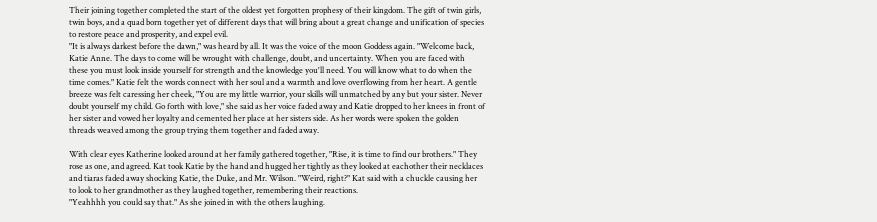Their joining together completed the start of the oldest yet forgotten prophesy of their kingdom. The gift of twin girls, twin boys, and a quad born together yet of different days that will bring about a great change and unification of species to restore peace and prosperity, and expel evil.
"It is always darkest before the dawn," was heard by all. It was the voice of the moon Goddess again. "Welcome back, Katie Anne. The days to come will be wrought with challenge, doubt, and uncertainty. When you are faced with these you must look inside yourself for strength and the knowledge you'll need. You will know what to do when the time comes." Katie felt the words connect with her soul and a warmth and love overflowing from her heart. A gentle breeze was felt caressing her cheek, "You are my little warrior, your skills will unmatched by any but your sister. Never doubt yourself my child. Go forth with love," she said as her voice faded away and Katie dropped to her knees in front of her sister and vowed her loyalty and cemented her place at her sisters side. As her words were spoken the golden threads weaved among the group trying them together and faded away.

With clear eyes Katherine looked around at her family gathered together, "Rise, it is time to find our brothers." They rose as one, and agreed. Kat took Katie by the hand and hugged her tightly as they looked at eachother their necklaces and tiaras faded away shocking Katie, the Duke, and Mr. Wilson. "Weird, right?" Kat said with a chuckle causing her to look to her grandmother as they laughed together, remembering their reactions.
"Yeahhhh you could say that." As she joined in with the others laughing.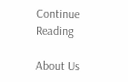Continue Reading

About Us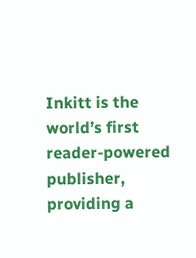Inkitt is the world’s first reader-powered publisher, providing a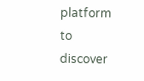platform to discover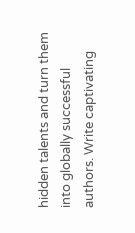hidden talents and turn them into globally successful authors. Write captivating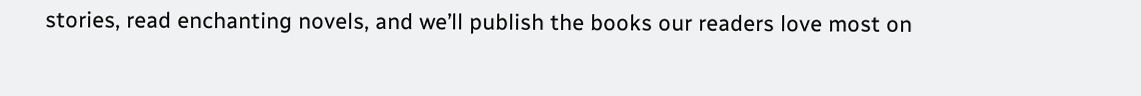stories, read enchanting novels, and we’ll publish the books our readers love most on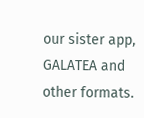our sister app, GALATEA and other formats.